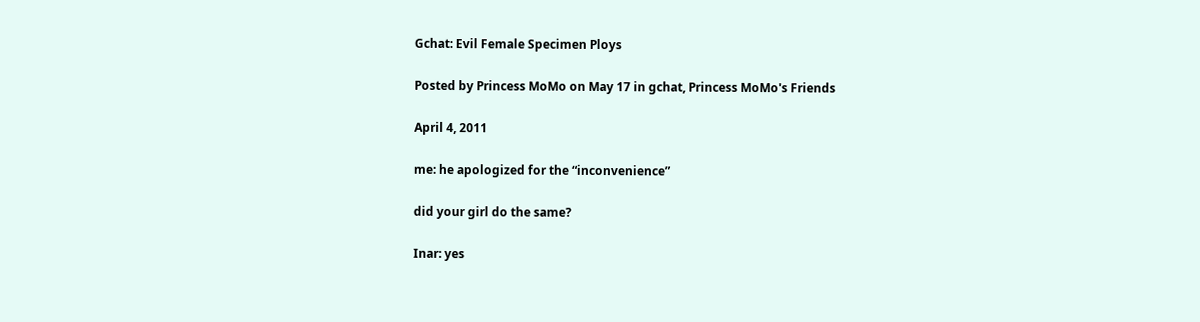Gchat: Evil Female Specimen Ploys

Posted by Princess MoMo on May 17 in gchat, Princess MoMo's Friends

April 4, 2011

me: he apologized for the “inconvenience”

did your girl do the same?

Inar: yes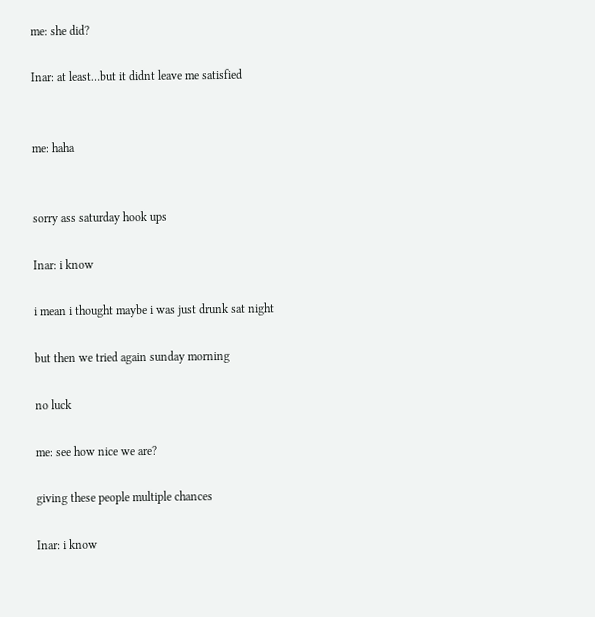me: she did?

Inar: at least…but it didnt leave me satisfied


me: haha


sorry ass saturday hook ups

Inar: i know

i mean i thought maybe i was just drunk sat night

but then we tried again sunday morning

no luck

me: see how nice we are?

giving these people multiple chances

Inar: i know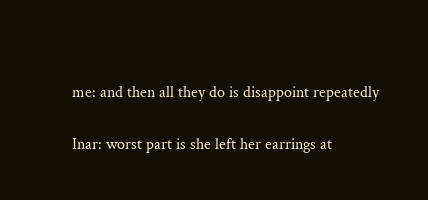me: and then all they do is disappoint repeatedly

Inar: worst part is she left her earrings at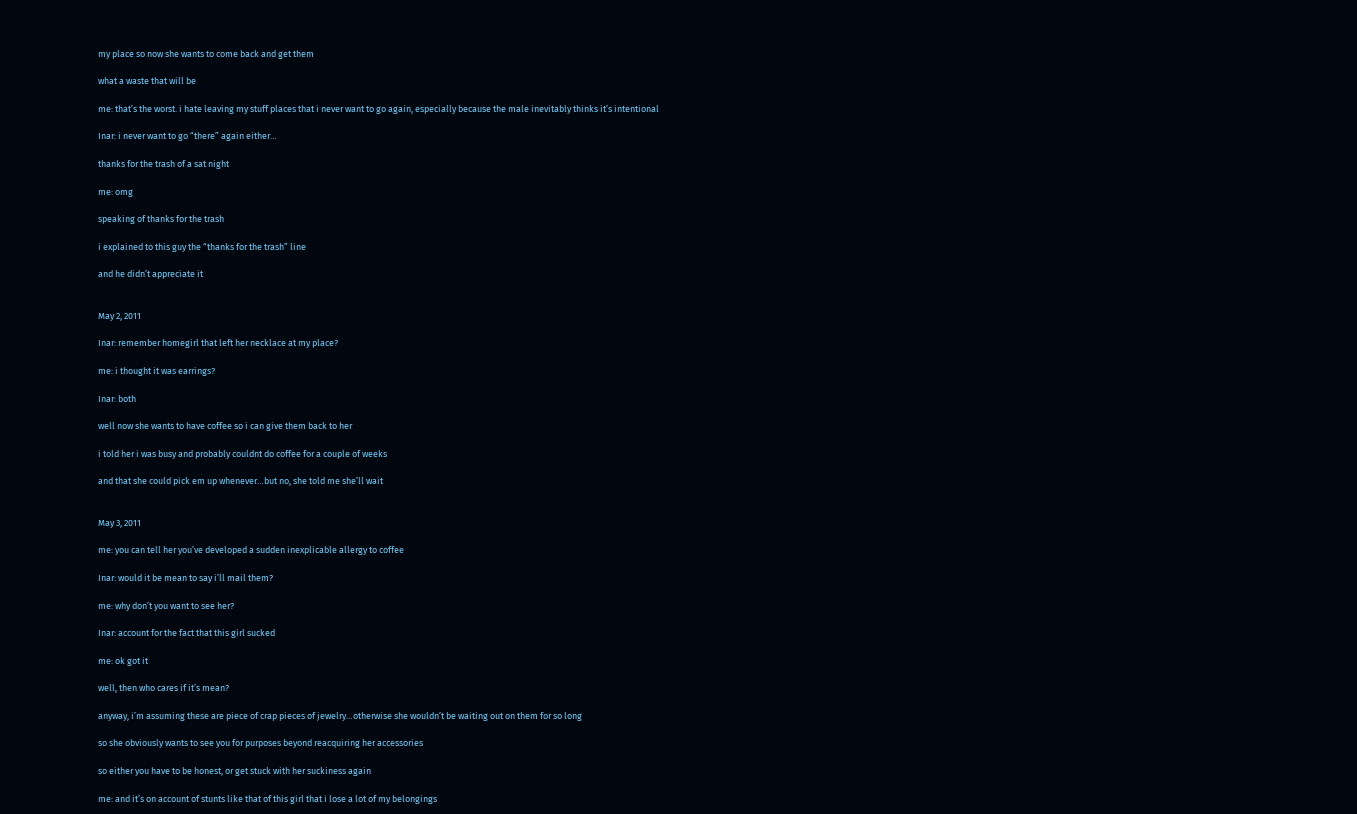my place so now she wants to come back and get them

what a waste that will be

me: that’s the worst. i hate leaving my stuff places that i never want to go again, especially because the male inevitably thinks it’s intentional

Inar: i never want to go “there” again either…

thanks for the trash of a sat night

me: omg

speaking of thanks for the trash

i explained to this guy the “thanks for the trash” line

and he didn’t appreciate it


May 2, 2011

Inar: remember homegirl that left her necklace at my place?

me: i thought it was earrings?

Inar: both

well now she wants to have coffee so i can give them back to her

i told her i was busy and probably couldnt do coffee for a couple of weeks

and that she could pick em up whenever…but no, she told me she’ll wait


May 3, 2011

me: you can tell her you’ve developed a sudden inexplicable allergy to coffee

Inar: would it be mean to say i’ll mail them?

me: why don’t you want to see her?

Inar: account for the fact that this girl sucked

me: ok got it

well, then who cares if it’s mean?

anyway, i’m assuming these are piece of crap pieces of jewelry…otherwise she wouldn’t be waiting out on them for so long

so she obviously wants to see you for purposes beyond reacquiring her accessories

so either you have to be honest, or get stuck with her suckiness again

me: and it’s on account of stunts like that of this girl that i lose a lot of my belongings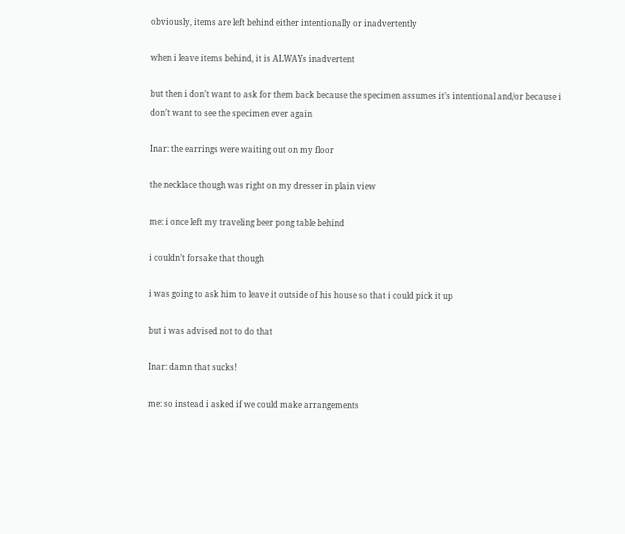obviously, items are left behind either intentionally or inadvertently

when i leave items behind, it is ALWAYs inadvertent

but then i don’t want to ask for them back because the specimen assumes it’s intentional and/or because i don’t want to see the specimen ever again

Inar: the earrings were waiting out on my floor

the necklace though was right on my dresser in plain view

me: i once left my traveling beer pong table behind

i couldn’t forsake that though

i was going to ask him to leave it outside of his house so that i could pick it up

but i was advised not to do that

Inar: damn that sucks!

me: so instead i asked if we could make arrangements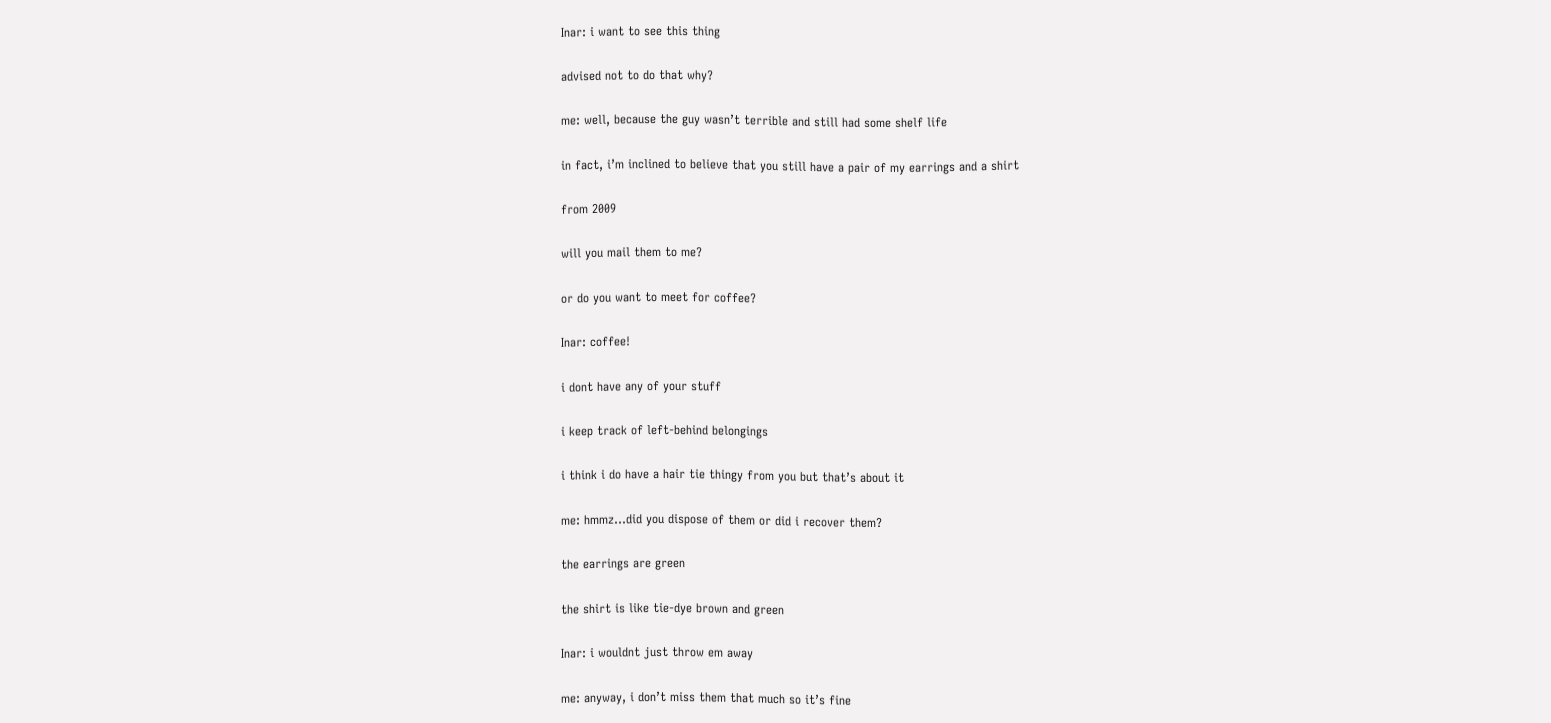Inar: i want to see this thing

advised not to do that why?

me: well, because the guy wasn’t terrible and still had some shelf life

in fact, i’m inclined to believe that you still have a pair of my earrings and a shirt

from 2009

will you mail them to me?

or do you want to meet for coffee?

Inar: coffee!

i dont have any of your stuff

i keep track of left-behind belongings

i think i do have a hair tie thingy from you but that’s about it

me: hmmz…did you dispose of them or did i recover them?

the earrings are green

the shirt is like tie-dye brown and green

Inar: i wouldnt just throw em away

me: anyway, i don’t miss them that much so it’s fine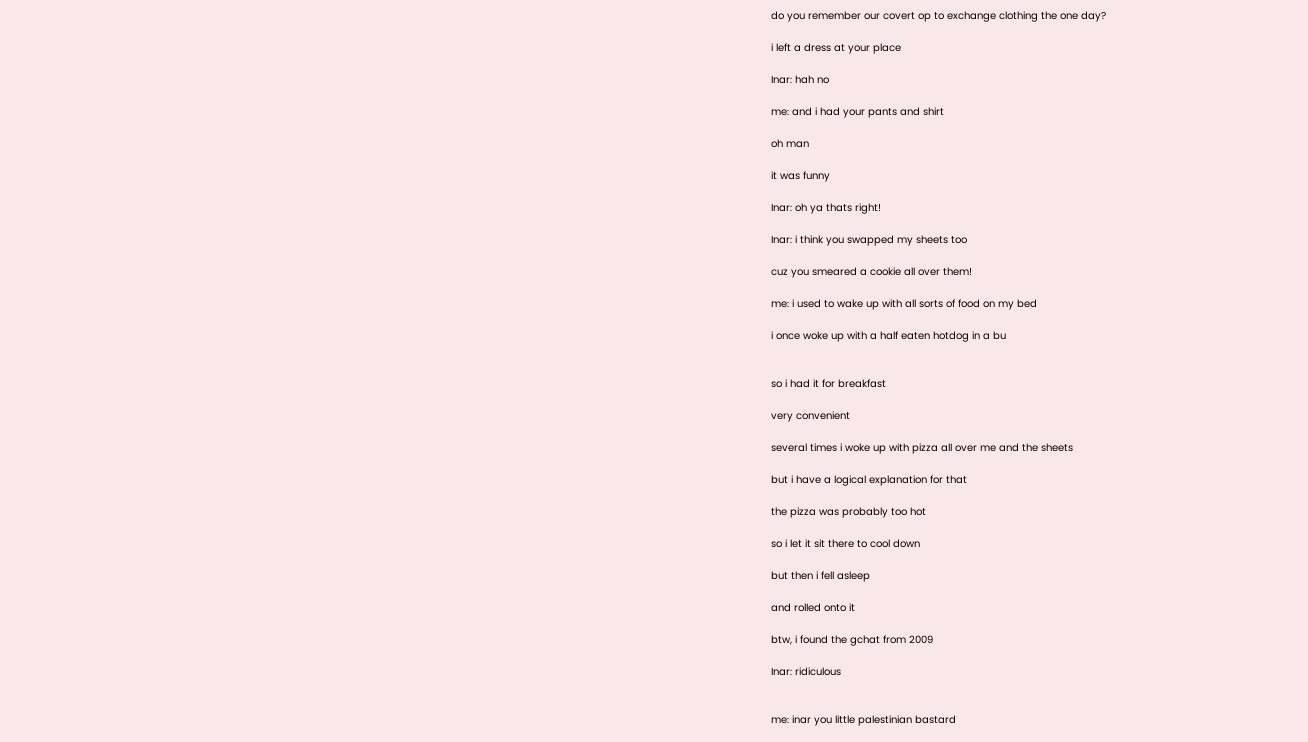do you remember our covert op to exchange clothing the one day?

i left a dress at your place

Inar: hah no

me: and i had your pants and shirt

oh man

it was funny

Inar: oh ya thats right!

Inar: i think you swapped my sheets too

cuz you smeared a cookie all over them!

me: i used to wake up with all sorts of food on my bed

i once woke up with a half eaten hotdog in a bu


so i had it for breakfast

very convenient

several times i woke up with pizza all over me and the sheets

but i have a logical explanation for that

the pizza was probably too hot

so i let it sit there to cool down

but then i fell asleep

and rolled onto it

btw, i found the gchat from 2009

Inar: ridiculous


me: inar you little palestinian bastard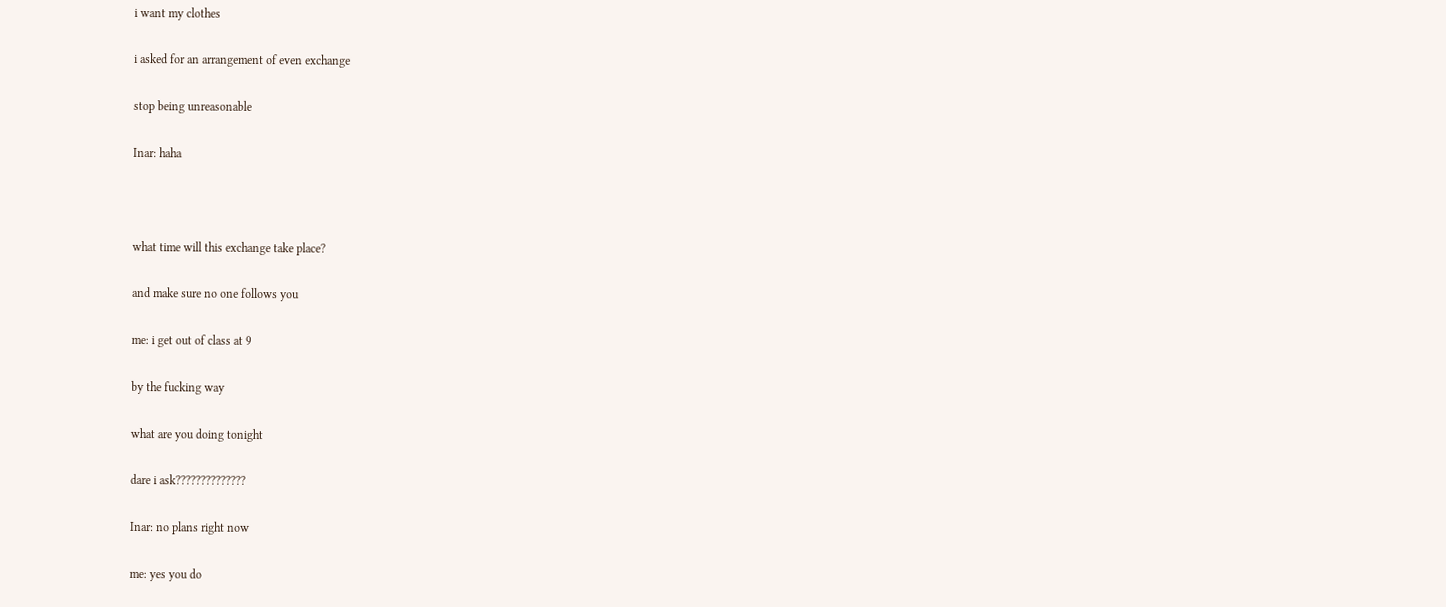i want my clothes

i asked for an arrangement of even exchange

stop being unreasonable

Inar: haha



what time will this exchange take place?

and make sure no one follows you

me: i get out of class at 9

by the fucking way

what are you doing tonight

dare i ask??????????????

Inar: no plans right now

me: yes you do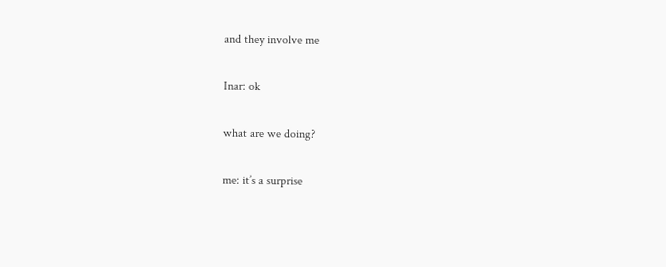and they involve me

Inar: ok

what are we doing?

me: it’s a surprise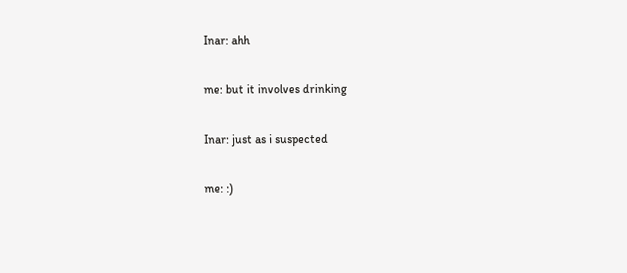Inar: ahh

me: but it involves drinking

Inar: just as i suspected

me: :)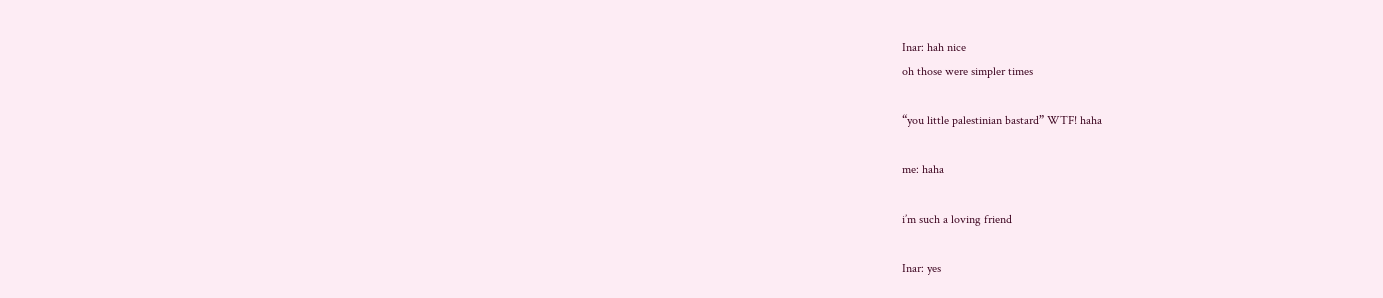Inar: hah nice
oh those were simpler times

“you little palestinian bastard” WTF! haha

me: haha

i’m such a loving friend

Inar: yes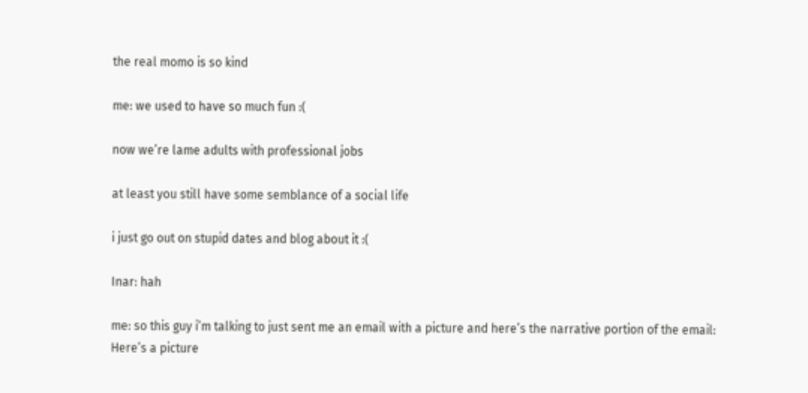the real momo is so kind

me: we used to have so much fun :(

now we’re lame adults with professional jobs

at least you still have some semblance of a social life

i just go out on stupid dates and blog about it :(

Inar: hah

me: so this guy i’m talking to just sent me an email with a picture and here’s the narrative portion of the email: Here’s a picture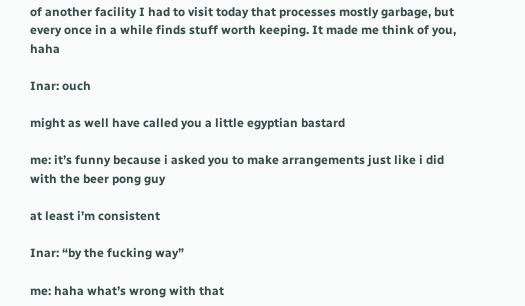of another facility I had to visit today that processes mostly garbage, but every once in a while finds stuff worth keeping. It made me think of you, haha

Inar: ouch

might as well have called you a little egyptian bastard

me: it’s funny because i asked you to make arrangements just like i did with the beer pong guy

at least i’m consistent

Inar: “by the fucking way”

me: haha what’s wrong with that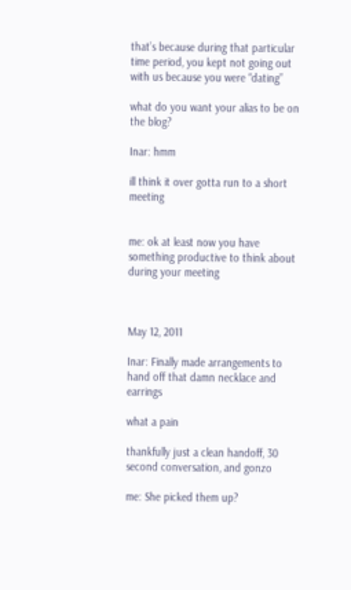that’s because during that particular time period, you kept not going out with us because you were “dating”

what do you want your alias to be on the blog?

Inar: hmm

ill think it over gotta run to a short meeting


me: ok at least now you have something productive to think about during your meeting



May 12, 2011

Inar: Finally made arrangements to hand off that damn necklace and earrings

what a pain

thankfully just a clean handoff, 30 second conversation, and gonzo

me: She picked them up?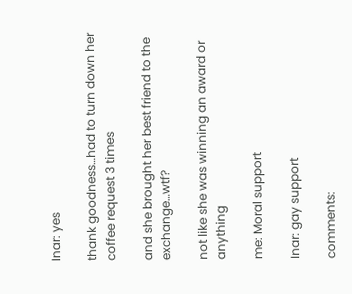Inar: yes

thank goodness…had to turn down her coffee request 3 times

and she brought her best friend to the exchange…wtf?

not like she was winning an award or anything

me: Moral support

Inar: gay support

comments: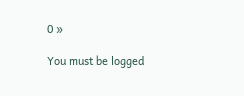0 »

You must be logged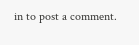in to post a comment.